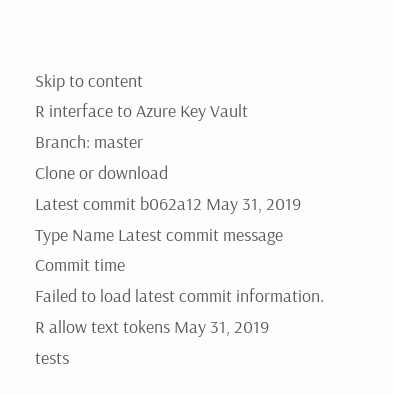Skip to content
R interface to Azure Key Vault
Branch: master
Clone or download
Latest commit b062a12 May 31, 2019
Type Name Latest commit message Commit time
Failed to load latest commit information.
R allow text tokens May 31, 2019
tests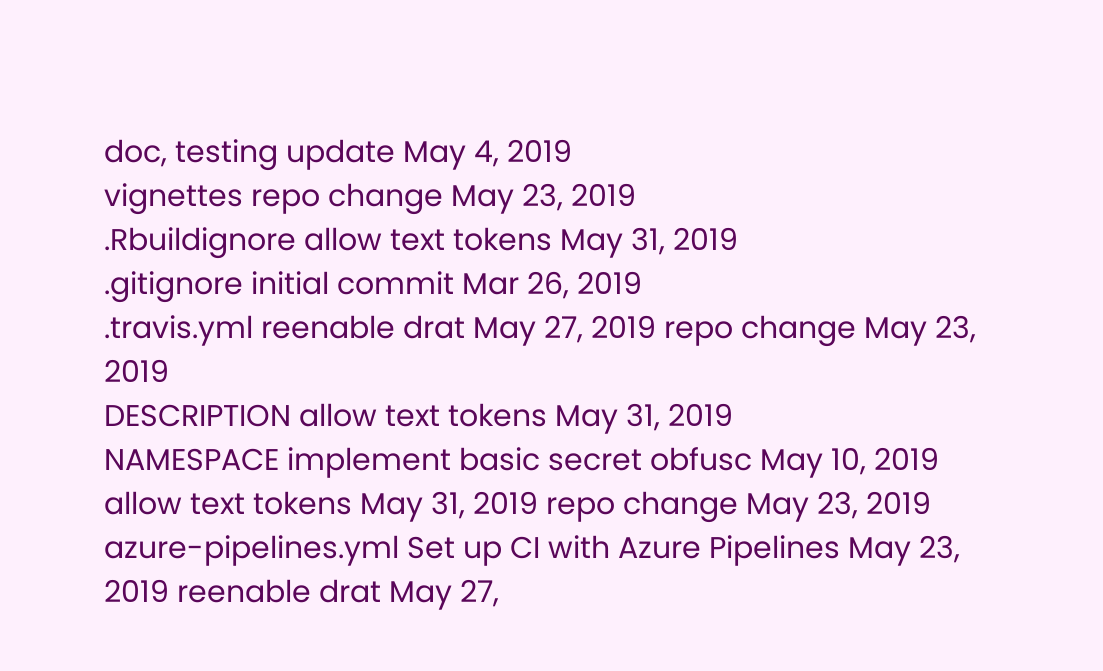doc, testing update May 4, 2019
vignettes repo change May 23, 2019
.Rbuildignore allow text tokens May 31, 2019
.gitignore initial commit Mar 26, 2019
.travis.yml reenable drat May 27, 2019 repo change May 23, 2019
DESCRIPTION allow text tokens May 31, 2019
NAMESPACE implement basic secret obfusc May 10, 2019 allow text tokens May 31, 2019 repo change May 23, 2019
azure-pipelines.yml Set up CI with Azure Pipelines May 23, 2019 reenable drat May 27,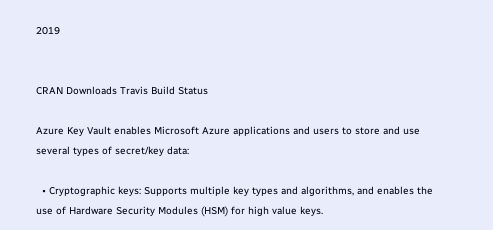2019


CRAN Downloads Travis Build Status

Azure Key Vault enables Microsoft Azure applications and users to store and use several types of secret/key data:

  • Cryptographic keys: Supports multiple key types and algorithms, and enables the use of Hardware Security Modules (HSM) for high value keys.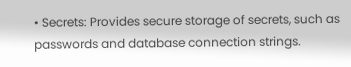• Secrets: Provides secure storage of secrets, such as passwords and database connection strings.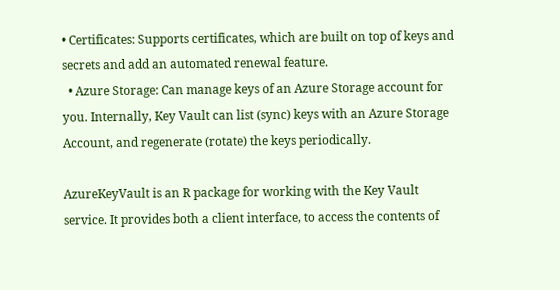• Certificates: Supports certificates, which are built on top of keys and secrets and add an automated renewal feature.
  • Azure Storage: Can manage keys of an Azure Storage account for you. Internally, Key Vault can list (sync) keys with an Azure Storage Account, and regenerate (rotate) the keys periodically.

AzureKeyVault is an R package for working with the Key Vault service. It provides both a client interface, to access the contents of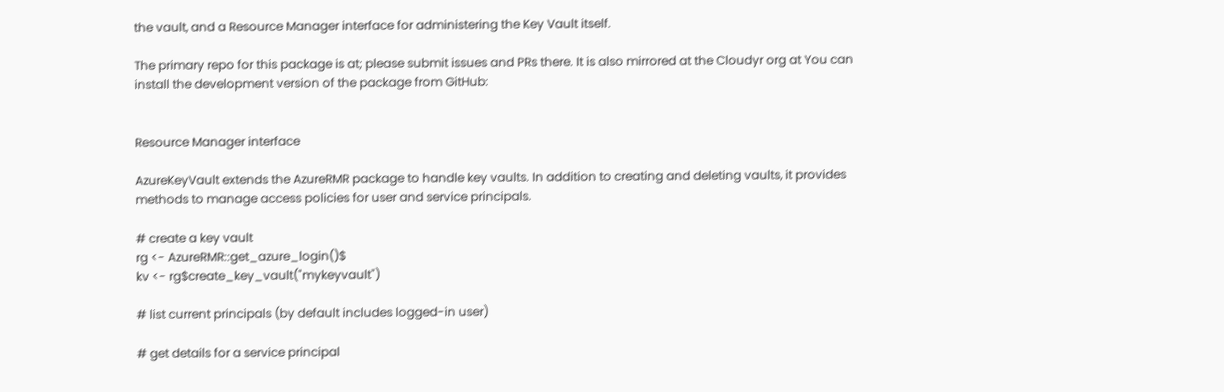the vault, and a Resource Manager interface for administering the Key Vault itself.

The primary repo for this package is at; please submit issues and PRs there. It is also mirrored at the Cloudyr org at You can install the development version of the package from GitHub:


Resource Manager interface

AzureKeyVault extends the AzureRMR package to handle key vaults. In addition to creating and deleting vaults, it provides methods to manage access policies for user and service principals.

# create a key vault
rg <- AzureRMR::get_azure_login()$
kv <- rg$create_key_vault("mykeyvault")

# list current principals (by default includes logged-in user)

# get details for a service principal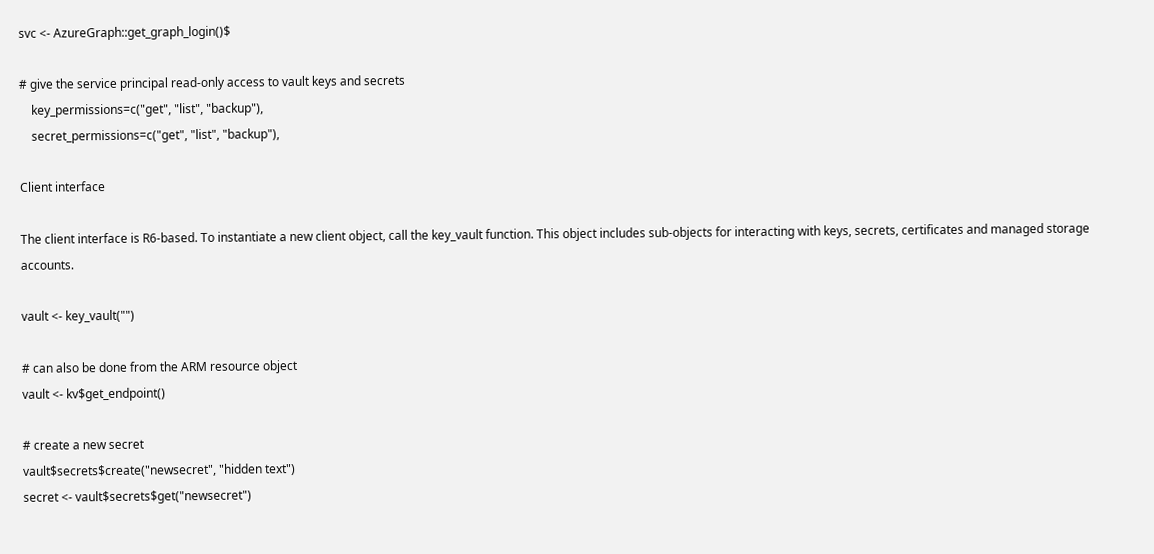svc <- AzureGraph::get_graph_login()$

# give the service principal read-only access to vault keys and secrets
    key_permissions=c("get", "list", "backup"),
    secret_permissions=c("get", "list", "backup"),

Client interface

The client interface is R6-based. To instantiate a new client object, call the key_vault function. This object includes sub-objects for interacting with keys, secrets, certificates and managed storage accounts.

vault <- key_vault("")

# can also be done from the ARM resource object
vault <- kv$get_endpoint()

# create a new secret
vault$secrets$create("newsecret", "hidden text")
secret <- vault$secrets$get("newsecret")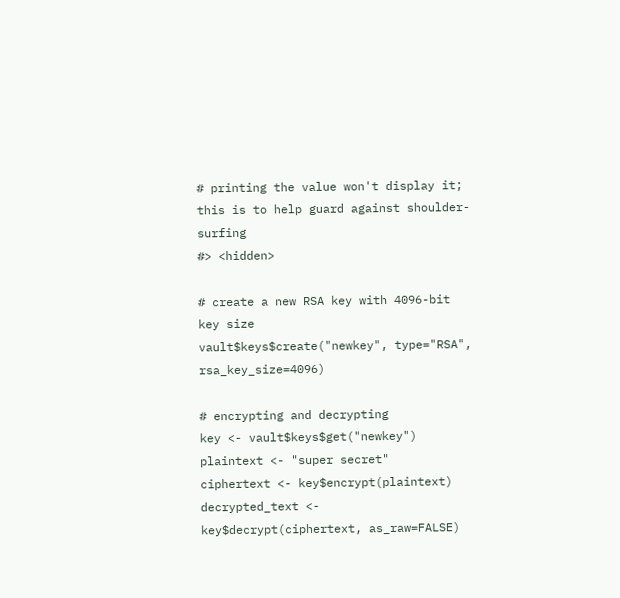# printing the value won't display it; this is to help guard against shoulder-surfing
#> <hidden>

# create a new RSA key with 4096-bit key size
vault$keys$create("newkey", type="RSA", rsa_key_size=4096)

# encrypting and decrypting
key <- vault$keys$get("newkey")
plaintext <- "super secret"
ciphertext <- key$encrypt(plaintext)
decrypted_text <- key$decrypt(ciphertext, as_raw=FALSE)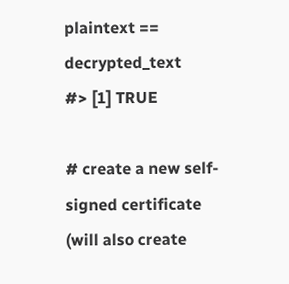plaintext == decrypted_text
#> [1] TRUE

# create a new self-signed certificate (will also create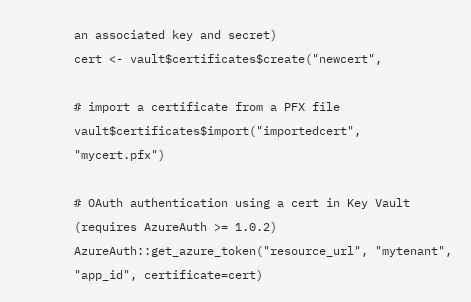an associated key and secret)
cert <- vault$certificates$create("newcert",

# import a certificate from a PFX file
vault$certificates$import("importedcert", "mycert.pfx")

# OAuth authentication using a cert in Key Vault (requires AzureAuth >= 1.0.2)
AzureAuth::get_azure_token("resource_url", "mytenant", "app_id", certificate=cert)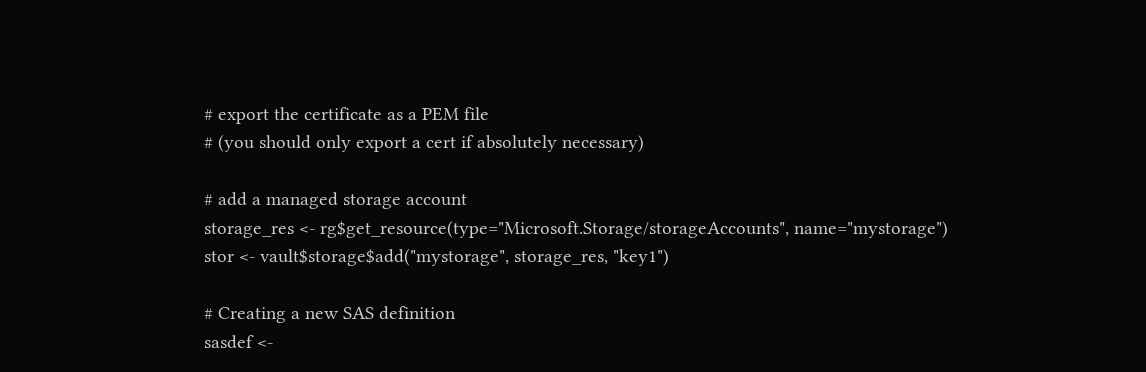# export the certificate as a PEM file
# (you should only export a cert if absolutely necessary)

# add a managed storage account
storage_res <- rg$get_resource(type="Microsoft.Storage/storageAccounts", name="mystorage")
stor <- vault$storage$add("mystorage", storage_res, "key1")

# Creating a new SAS definition
sasdef <-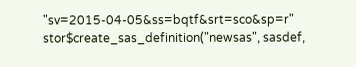"sv=2015-04-05&ss=bqtf&srt=sco&sp=r"
stor$create_sas_definition("newsas", sasdef,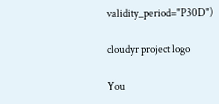validity_period="P30D")

cloudyr project logo

You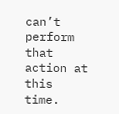can’t perform that action at this time.